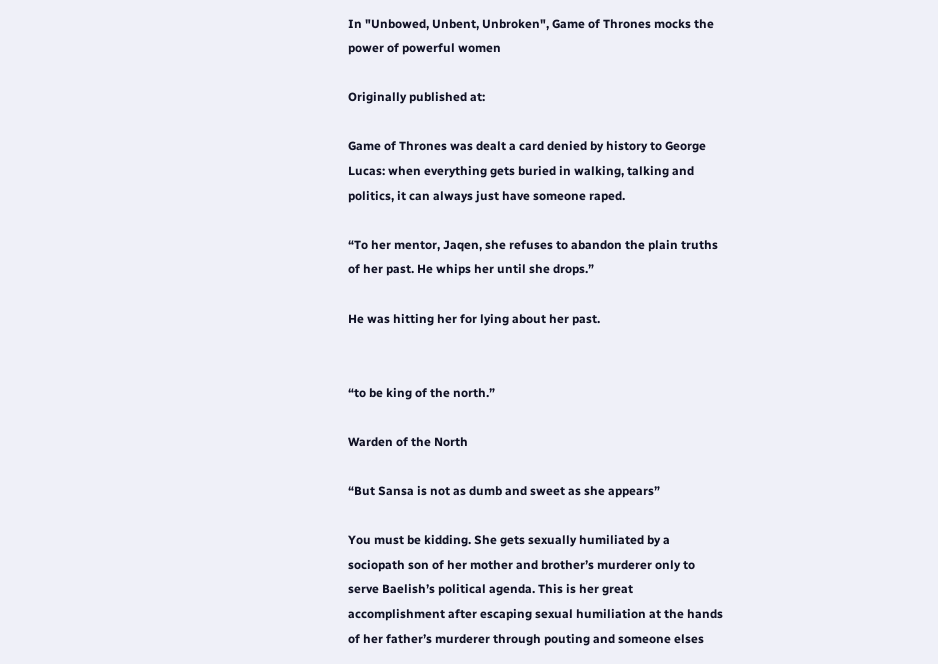In "Unbowed, Unbent, Unbroken", Game of Thrones mocks the power of powerful women

Originally published at:

Game of Thrones was dealt a card denied by history to George Lucas: when everything gets buried in walking, talking and politics, it can always just have someone raped.

“To her mentor, Jaqen, she refuses to abandon the plain truths of her past. He whips her until she drops.”

He was hitting her for lying about her past.


“to be king of the north.”

Warden of the North

“But Sansa is not as dumb and sweet as she appears”

You must be kidding. She gets sexually humiliated by a sociopath son of her mother and brother’s murderer only to serve Baelish’s political agenda. This is her great accomplishment after escaping sexual humiliation at the hands of her father’s murderer through pouting and someone elses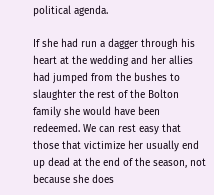political agenda.

If she had run a dagger through his heart at the wedding and her allies had jumped from the bushes to slaughter the rest of the Bolton family she would have been redeemed. We can rest easy that those that victimize her usually end up dead at the end of the season, not because she does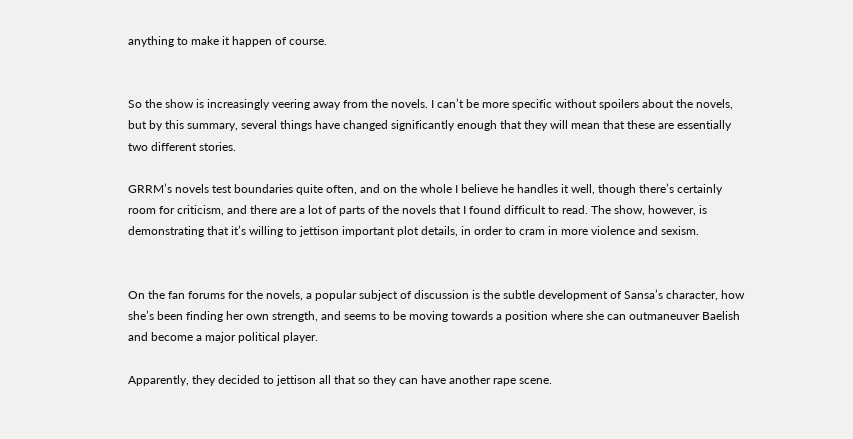anything to make it happen of course.


So the show is increasingly veering away from the novels. I can’t be more specific without spoilers about the novels, but by this summary, several things have changed significantly enough that they will mean that these are essentially two different stories.

GRRM’s novels test boundaries quite often, and on the whole I believe he handles it well, though there’s certainly room for criticism, and there are a lot of parts of the novels that I found difficult to read. The show, however, is demonstrating that it’s willing to jettison important plot details, in order to cram in more violence and sexism.


On the fan forums for the novels, a popular subject of discussion is the subtle development of Sansa’s character, how she’s been finding her own strength, and seems to be moving towards a position where she can outmaneuver Baelish and become a major political player.

Apparently, they decided to jettison all that so they can have another rape scene.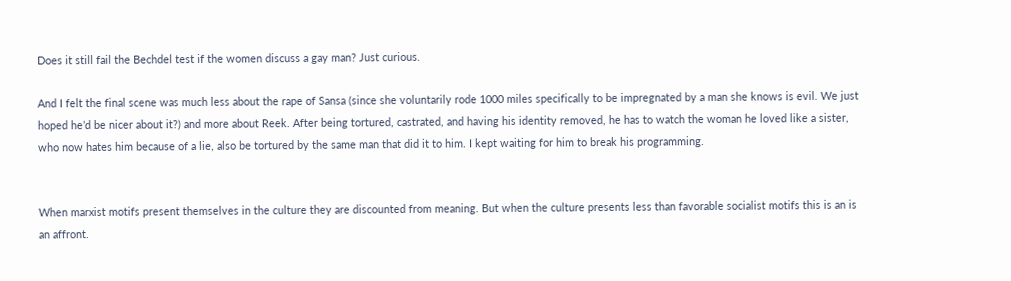Does it still fail the Bechdel test if the women discuss a gay man? Just curious.

And I felt the final scene was much less about the rape of Sansa (since she voluntarily rode 1000 miles specifically to be impregnated by a man she knows is evil. We just hoped he’d be nicer about it?) and more about Reek. After being tortured, castrated, and having his identity removed, he has to watch the woman he loved like a sister, who now hates him because of a lie, also be tortured by the same man that did it to him. I kept waiting for him to break his programming.


When marxist motifs present themselves in the culture they are discounted from meaning. But when the culture presents less than favorable socialist motifs this is an is an affront.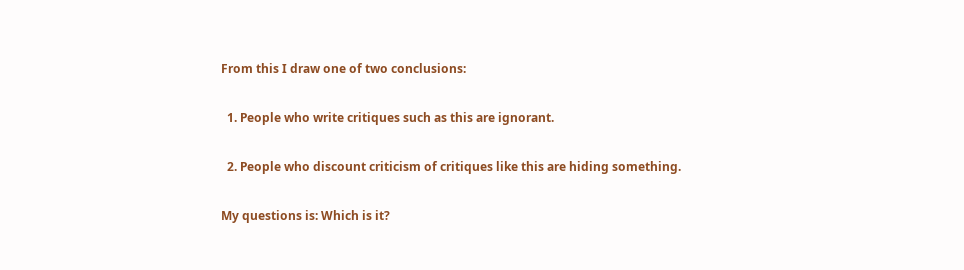From this I draw one of two conclusions:

  1. People who write critiques such as this are ignorant.

  2. People who discount criticism of critiques like this are hiding something.

My questions is: Which is it?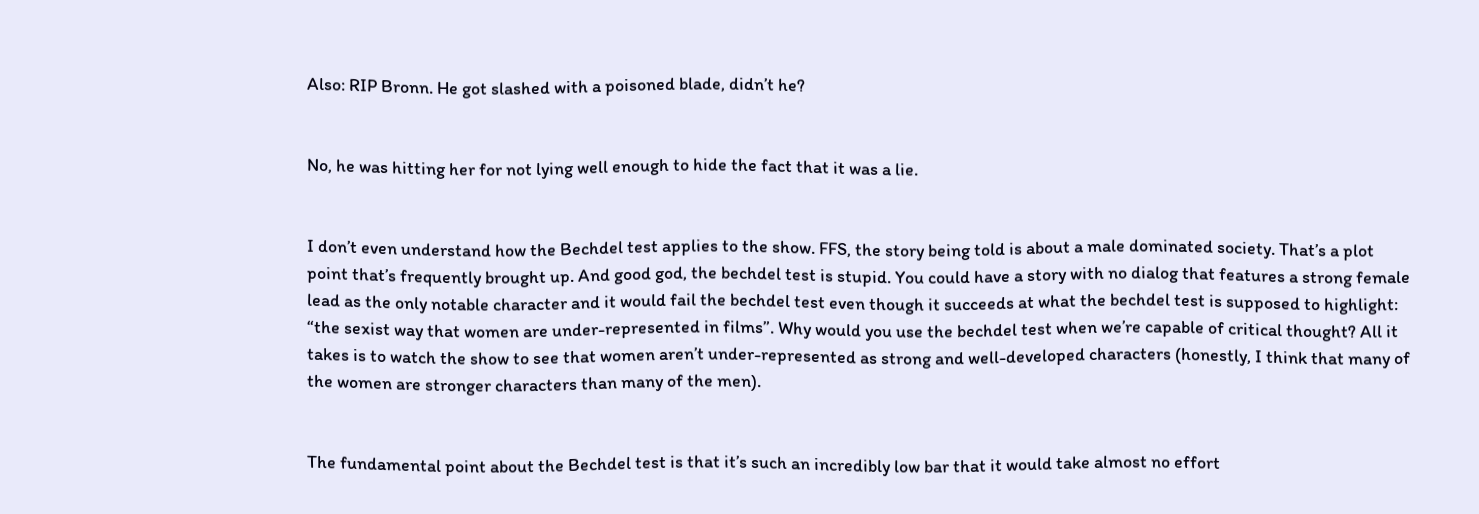Also: RIP Bronn. He got slashed with a poisoned blade, didn’t he?


No, he was hitting her for not lying well enough to hide the fact that it was a lie.


I don’t even understand how the Bechdel test applies to the show. FFS, the story being told is about a male dominated society. That’s a plot point that’s frequently brought up. And good god, the bechdel test is stupid. You could have a story with no dialog that features a strong female lead as the only notable character and it would fail the bechdel test even though it succeeds at what the bechdel test is supposed to highlight: “the sexist way that women are under-represented in films”. Why would you use the bechdel test when we’re capable of critical thought? All it takes is to watch the show to see that women aren’t under-represented as strong and well-developed characters (honestly, I think that many of the women are stronger characters than many of the men).


The fundamental point about the Bechdel test is that it’s such an incredibly low bar that it would take almost no effort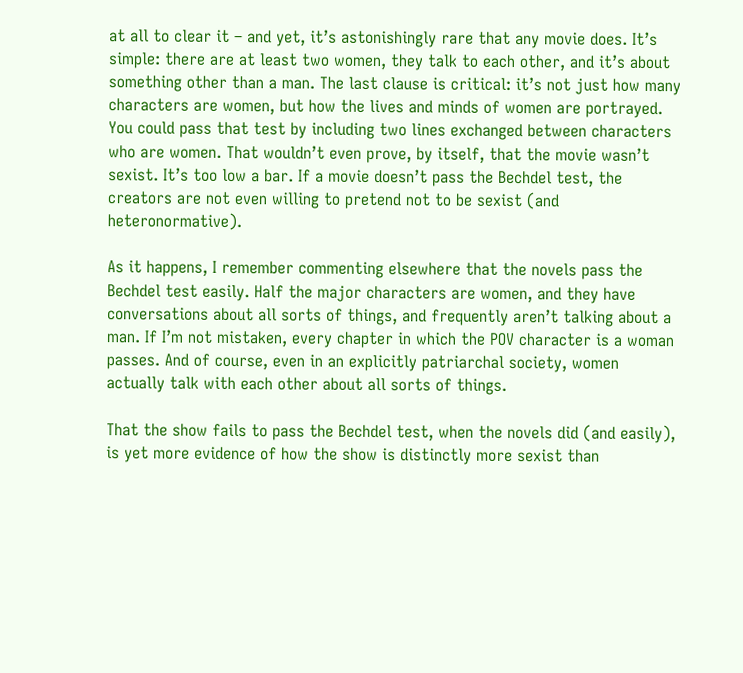at all to clear it – and yet, it’s astonishingly rare that any movie does. It’s simple: there are at least two women, they talk to each other, and it’s about something other than a man. The last clause is critical: it’s not just how many characters are women, but how the lives and minds of women are portrayed. You could pass that test by including two lines exchanged between characters who are women. That wouldn’t even prove, by itself, that the movie wasn’t sexist. It’s too low a bar. If a movie doesn’t pass the Bechdel test, the creators are not even willing to pretend not to be sexist (and heteronormative).

As it happens, I remember commenting elsewhere that the novels pass the Bechdel test easily. Half the major characters are women, and they have conversations about all sorts of things, and frequently aren’t talking about a man. If I’m not mistaken, every chapter in which the POV character is a woman passes. And of course, even in an explicitly patriarchal society, women actually talk with each other about all sorts of things.

That the show fails to pass the Bechdel test, when the novels did (and easily), is yet more evidence of how the show is distinctly more sexist than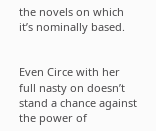the novels on which it’s nominally based.


Even Circe with her full nasty on doesn’t stand a chance against the power of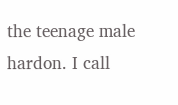the teenage male hardon. I call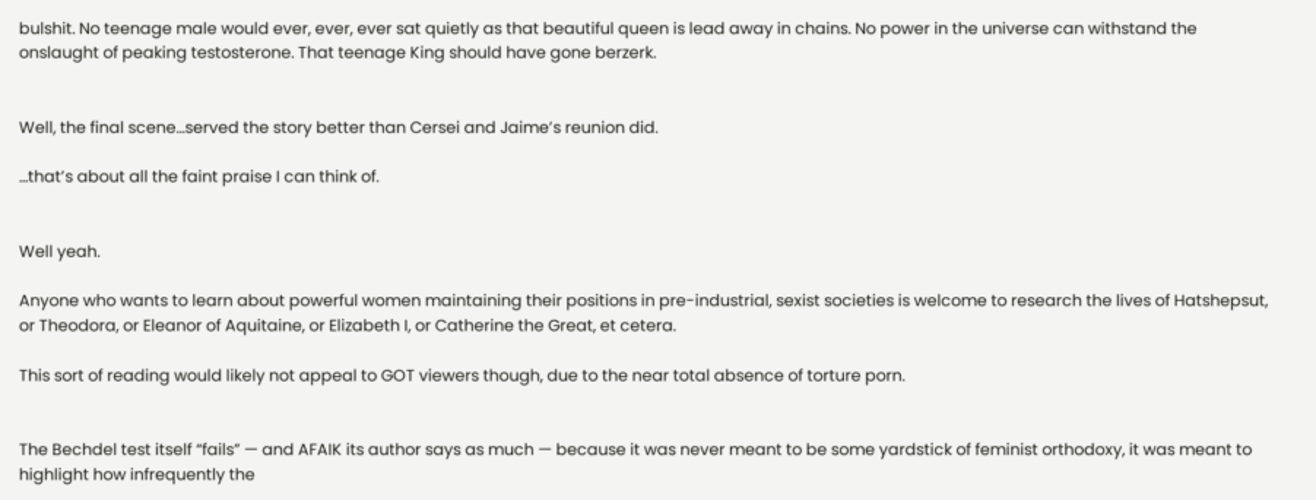bulshit. No teenage male would ever, ever, ever sat quietly as that beautiful queen is lead away in chains. No power in the universe can withstand the onslaught of peaking testosterone. That teenage King should have gone berzerk.


Well, the final scene…served the story better than Cersei and Jaime’s reunion did.

…that’s about all the faint praise I can think of.


Well yeah.

Anyone who wants to learn about powerful women maintaining their positions in pre-industrial, sexist societies is welcome to research the lives of Hatshepsut, or Theodora, or Eleanor of Aquitaine, or Elizabeth I, or Catherine the Great, et cetera.

This sort of reading would likely not appeal to GOT viewers though, due to the near total absence of torture porn.


The Bechdel test itself “fails” — and AFAIK its author says as much — because it was never meant to be some yardstick of feminist orthodoxy, it was meant to highlight how infrequently the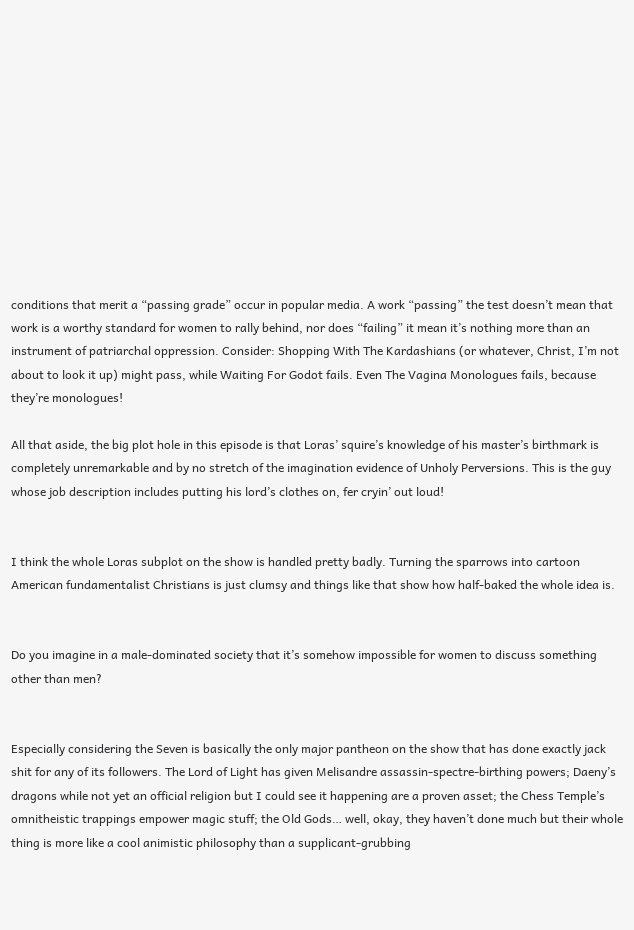conditions that merit a “passing grade” occur in popular media. A work “passing” the test doesn’t mean that work is a worthy standard for women to rally behind, nor does “failing” it mean it’s nothing more than an instrument of patriarchal oppression. Consider: Shopping With The Kardashians (or whatever, Christ, I’m not about to look it up) might pass, while Waiting For Godot fails. Even The Vagina Monologues fails, because they’re monologues!

All that aside, the big plot hole in this episode is that Loras’ squire’s knowledge of his master’s birthmark is completely unremarkable and by no stretch of the imagination evidence of Unholy Perversions. This is the guy whose job description includes putting his lord’s clothes on, fer cryin’ out loud!


I think the whole Loras subplot on the show is handled pretty badly. Turning the sparrows into cartoon American fundamentalist Christians is just clumsy and things like that show how half-baked the whole idea is.


Do you imagine in a male-dominated society that it’s somehow impossible for women to discuss something other than men?


Especially considering the Seven is basically the only major pantheon on the show that has done exactly jack shit for any of its followers. The Lord of Light has given Melisandre assassin-spectre-birthing powers; Daeny’s dragons while not yet an official religion but I could see it happening are a proven asset; the Chess Temple’s omnitheistic trappings empower magic stuff; the Old Gods… well, okay, they haven’t done much but their whole thing is more like a cool animistic philosophy than a supplicant-grubbing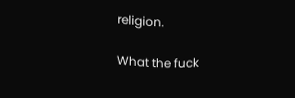religion.

What the fuck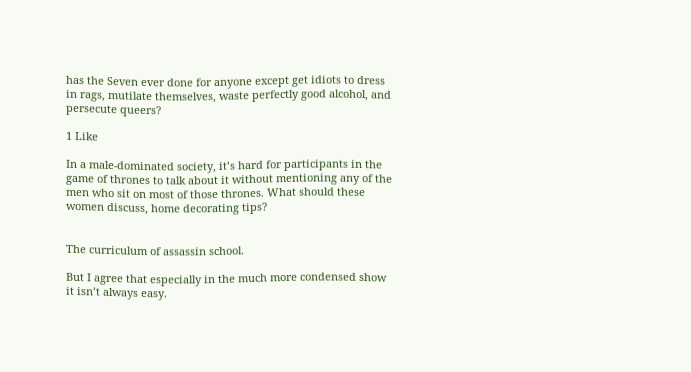has the Seven ever done for anyone except get idiots to dress in rags, mutilate themselves, waste perfectly good alcohol, and persecute queers?

1 Like

In a male-dominated society, it’s hard for participants in the game of thrones to talk about it without mentioning any of the men who sit on most of those thrones. What should these women discuss, home decorating tips?


The curriculum of assassin school.

But I agree that especially in the much more condensed show it isn’t always easy.